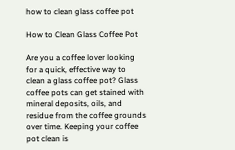how to clean glass coffee pot

How to Clean Glass Coffee Pot

Are you a coffee lover looking for a quick, effective way to clean a glass coffee pot? Glass coffee pots can get stained with mineral deposits, oils, and residue from the coffee grounds over time. Keeping your coffee pot clean is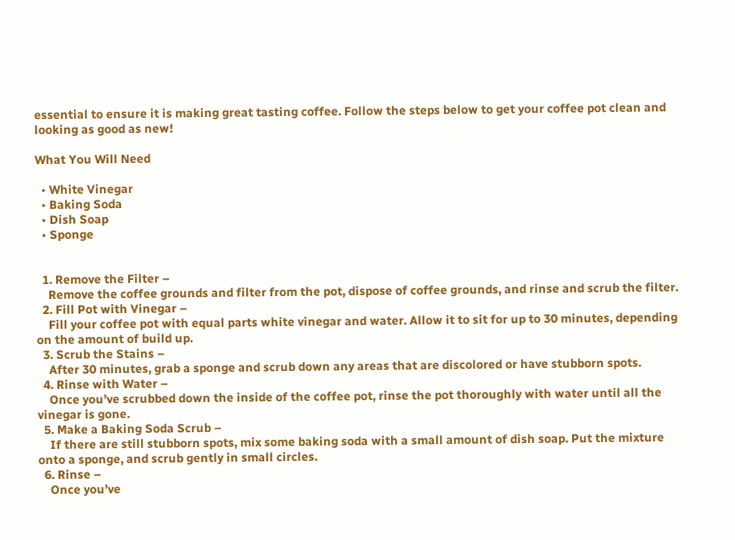essential to ensure it is making great tasting coffee. Follow the steps below to get your coffee pot clean and looking as good as new!

What You Will Need

  • White Vinegar
  • Baking Soda
  • Dish Soap
  • Sponge


  1. Remove the Filter –
    Remove the coffee grounds and filter from the pot, dispose of coffee grounds, and rinse and scrub the filter.
  2. Fill Pot with Vinegar –
    Fill your coffee pot with equal parts white vinegar and water. Allow it to sit for up to 30 minutes, depending on the amount of build up.
  3. Scrub the Stains –
    After 30 minutes, grab a sponge and scrub down any areas that are discolored or have stubborn spots.
  4. Rinse with Water –
    Once you’ve scrubbed down the inside of the coffee pot, rinse the pot thoroughly with water until all the vinegar is gone.
  5. Make a Baking Soda Scrub –
    If there are still stubborn spots, mix some baking soda with a small amount of dish soap. Put the mixture onto a sponge, and scrub gently in small circles.
  6. Rinse –
    Once you’ve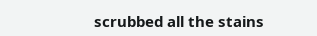scrubbed all the stains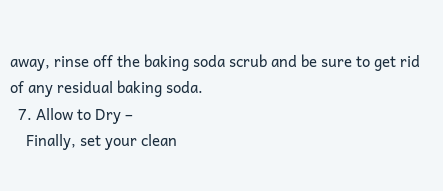away, rinse off the baking soda scrub and be sure to get rid of any residual baking soda.
  7. Allow to Dry –
    Finally, set your clean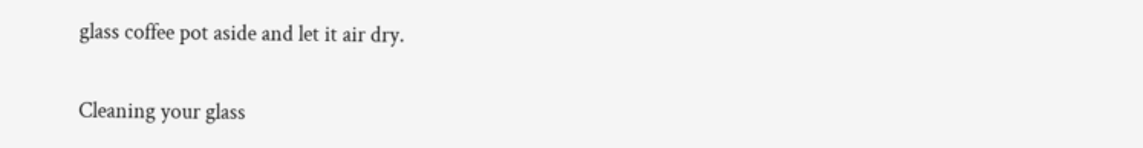glass coffee pot aside and let it air dry.


Cleaning your glass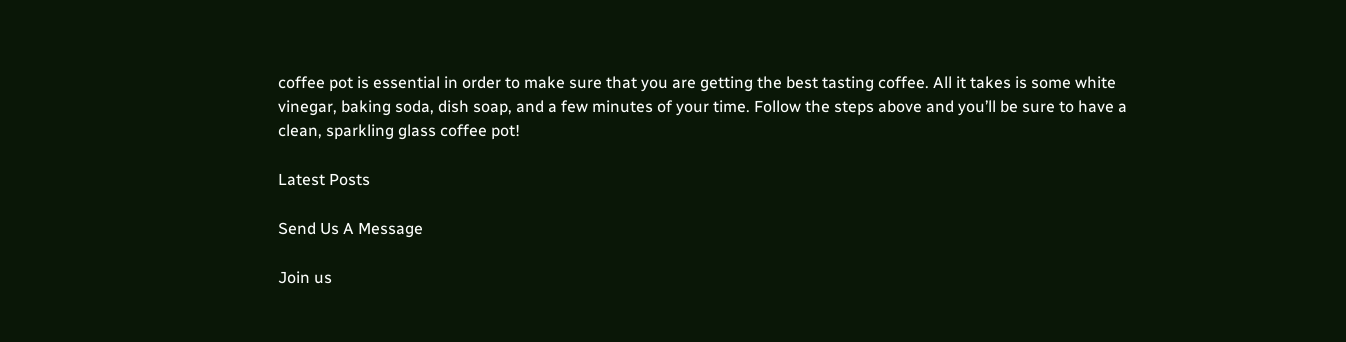coffee pot is essential in order to make sure that you are getting the best tasting coffee. All it takes is some white vinegar, baking soda, dish soap, and a few minutes of your time. Follow the steps above and you’ll be sure to have a clean, sparkling glass coffee pot!

Latest Posts

Send Us A Message

Join us